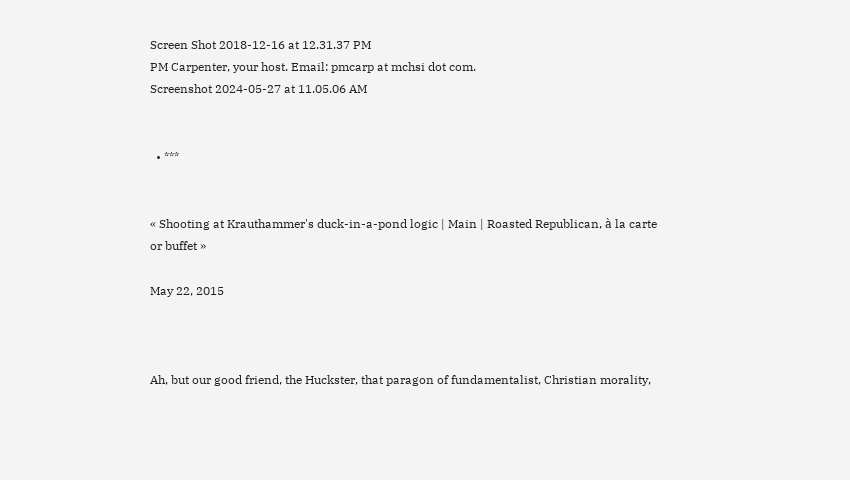Screen Shot 2018-12-16 at 12.31.37 PM
PM Carpenter, your host. Email: pmcarp at mchsi dot com.
Screenshot 2024-05-27 at 11.05.06 AM


  • ***


« Shooting at Krauthammer's duck-in-a-pond logic | Main | Roasted Republican, à la carte or buffet »

May 22, 2015



Ah, but our good friend, the Huckster, that paragon of fundamentalist, Christian morality,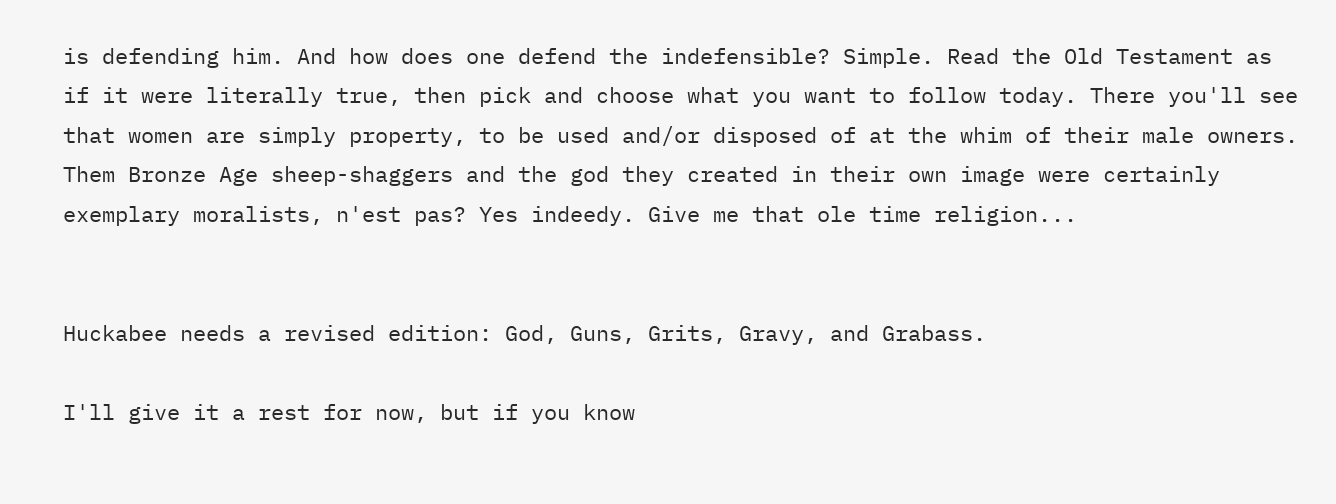is defending him. And how does one defend the indefensible? Simple. Read the Old Testament as if it were literally true, then pick and choose what you want to follow today. There you'll see that women are simply property, to be used and/or disposed of at the whim of their male owners. Them Bronze Age sheep-shaggers and the god they created in their own image were certainly exemplary moralists, n'est pas? Yes indeedy. Give me that ole time religion...


Huckabee needs a revised edition: God, Guns, Grits, Gravy, and Grabass.

I'll give it a rest for now, but if you know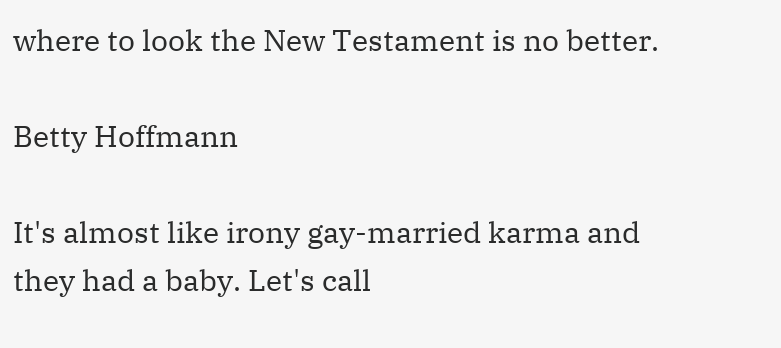where to look the New Testament is no better.

Betty Hoffmann

It's almost like irony gay-married karma and they had a baby. Let's call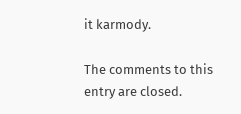it karmody.

The comments to this entry are closed.